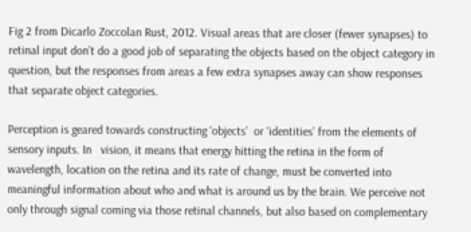Fig 2 from Dicarlo Zoccolan Rust, 2012. Visual areas that are closer (fewer synapses) to retinal input don’t do a good job of separating the objects based on the object category in question, but the responses from areas a few extra synapses away can show responses that separate object categories.

Perception is geared towards constructing ‘objects’  or ‘identities’ from the elements of sensory inputs. In   vision, it means that energy hitting the retina in the form of wavelength, location on the retina and its rate of change, must be converted into meaningful information about who and what is around us by the brain. We perceive not only through signal coming via those retinal channels, but also based on complementary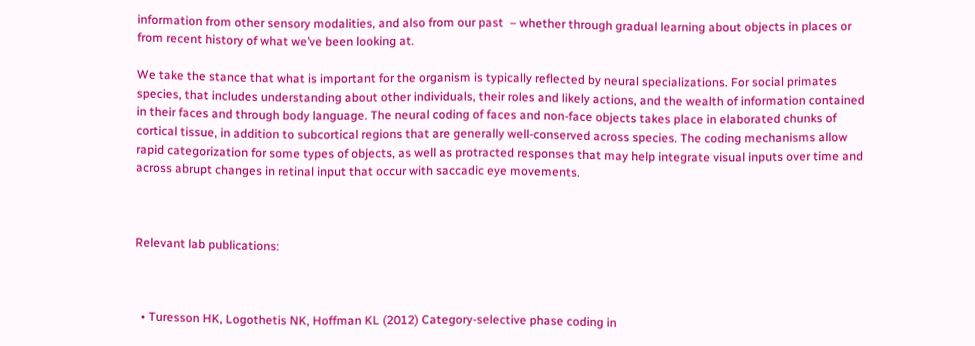information from other sensory modalities, and also from our past  – whether through gradual learning about objects in places or from recent history of what we’ve been looking at.

We take the stance that what is important for the organism is typically reflected by neural specializations. For social primates species, that includes understanding about other individuals, their roles and likely actions, and the wealth of information contained in their faces and through body language. The neural coding of faces and non-face objects takes place in elaborated chunks of cortical tissue, in addition to subcortical regions that are generally well-conserved across species. The coding mechanisms allow rapid categorization for some types of objects, as well as protracted responses that may help integrate visual inputs over time and across abrupt changes in retinal input that occur with saccadic eye movements.



Relevant lab publications:



  • Turesson HK, Logothetis NK, Hoffman KL (2012) Category-selective phase coding in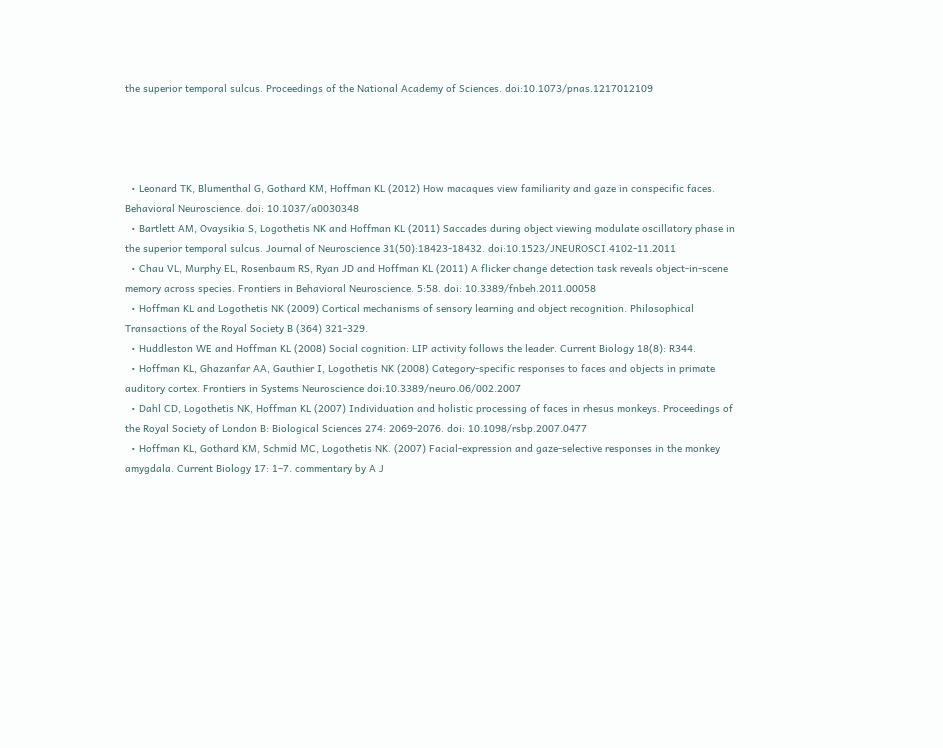the superior temporal sulcus. Proceedings of the National Academy of Sciences. doi:10.1073/pnas.1217012109




  • Leonard TK, Blumenthal G, Gothard KM, Hoffman KL (2012) How macaques view familiarity and gaze in conspecific faces. Behavioral Neuroscience. doi: 10.1037/a0030348
  • Bartlett AM, Ovaysikia S, Logothetis NK and Hoffman KL (2011) Saccades during object viewing modulate oscillatory phase in the superior temporal sulcus. Journal of Neuroscience 31(50):18423-18432. doi:10.1523/JNEUROSCI.4102-11.2011
  • Chau VL, Murphy EL, Rosenbaum RS, Ryan JD and Hoffman KL (2011) A flicker change detection task reveals object-in-scene memory across species. Frontiers in Behavioral Neuroscience. 5:58. doi: 10.3389/fnbeh.2011.00058
  • Hoffman KL and Logothetis NK (2009) Cortical mechanisms of sensory learning and object recognition. Philosophical Transactions of the Royal Society B (364) 321-329.
  • Huddleston WE and Hoffman KL (2008) Social cognition: LIP activity follows the leader. Current Biology 18(8): R344.
  • Hoffman KL, Ghazanfar AA, Gauthier I, Logothetis NK (2008) Category-specific responses to faces and objects in primate auditory cortex. Frontiers in Systems Neuroscience doi:10.3389/neuro.06/002.2007
  • Dahl CD, Logothetis NK, Hoffman KL (2007) Individuation and holistic processing of faces in rhesus monkeys. Proceedings of the Royal Society of London B: Biological Sciences 274: 2069-2076. doi: 10.1098/rsbp.2007.0477
  • Hoffman KL, Gothard KM, Schmid MC, Logothetis NK. (2007) Facial-expression and gaze-selective responses in the monkey amygdala. Current Biology 17: 1–7. commentary by A J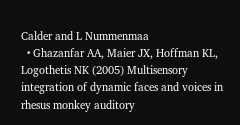Calder and L Nummenmaa
  • Ghazanfar AA, Maier JX, Hoffman KL, Logothetis NK (2005) Multisensory integration of dynamic faces and voices in rhesus monkey auditory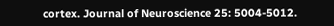cortex. Journal of Neuroscience 25: 5004-5012.